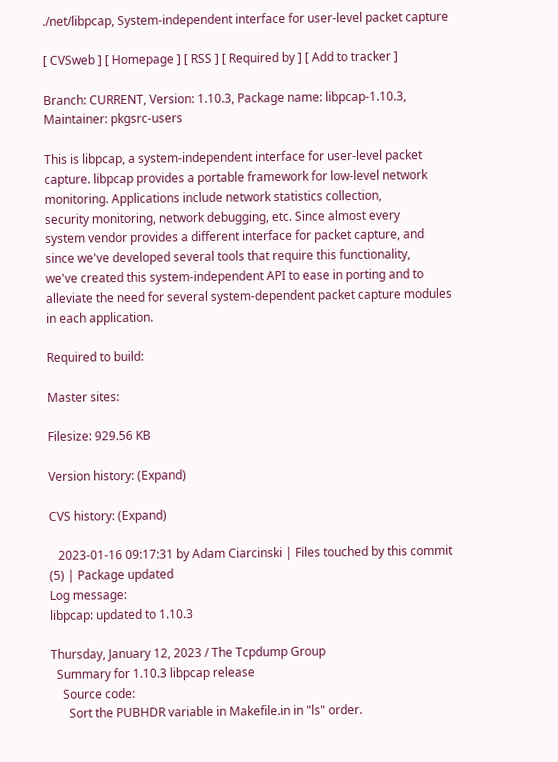./net/libpcap, System-independent interface for user-level packet capture

[ CVSweb ] [ Homepage ] [ RSS ] [ Required by ] [ Add to tracker ]

Branch: CURRENT, Version: 1.10.3, Package name: libpcap-1.10.3, Maintainer: pkgsrc-users

This is libpcap, a system-independent interface for user-level packet
capture. libpcap provides a portable framework for low-level network
monitoring. Applications include network statistics collection,
security monitoring, network debugging, etc. Since almost every
system vendor provides a different interface for packet capture, and
since we've developed several tools that require this functionality,
we've created this system-independent API to ease in porting and to
alleviate the need for several system-dependent packet capture modules
in each application.

Required to build:

Master sites:

Filesize: 929.56 KB

Version history: (Expand)

CVS history: (Expand)

   2023-01-16 09:17:31 by Adam Ciarcinski | Files touched by this commit (5) | Package updated
Log message:
libpcap: updated to 1.10.3

Thursday, January 12, 2023 / The Tcpdump Group
  Summary for 1.10.3 libpcap release
    Source code:
      Sort the PUBHDR variable in Makefile.in in "ls" order.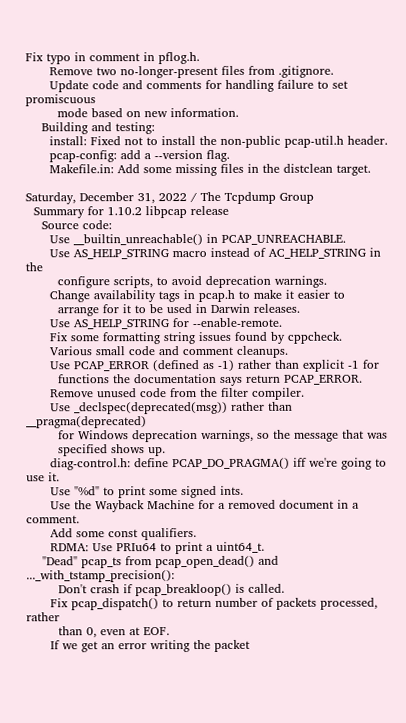Fix typo in comment in pflog.h.
      Remove two no-longer-present files from .gitignore.
      Update code and comments for handling failure to set promiscuous
        mode based on new information.
    Building and testing:
      install: Fixed not to install the non-public pcap-util.h header.
      pcap-config: add a --version flag.
      Makefile.in: Add some missing files in the distclean target.

Saturday, December 31, 2022 / The Tcpdump Group
  Summary for 1.10.2 libpcap release
    Source code:
      Use __builtin_unreachable() in PCAP_UNREACHABLE.
      Use AS_HELP_STRING macro instead of AC_HELP_STRING in the
        configure scripts, to avoid deprecation warnings.
      Change availability tags in pcap.h to make it easier to
        arrange for it to be used in Darwin releases.
      Use AS_HELP_STRING for --enable-remote.
      Fix some formatting string issues found by cppcheck.
      Various small code and comment cleanups.
      Use PCAP_ERROR (defined as -1) rather than explicit -1 for
        functions the documentation says return PCAP_ERROR.
      Remove unused code from the filter compiler.
      Use _declspec(deprecated(msg)) rather than __pragma(deprecated)
        for Windows deprecation warnings, so the message that was
        specified shows up.
      diag-control.h: define PCAP_DO_PRAGMA() iff we're going to use it.
      Use "%d" to print some signed ints.
      Use the Wayback Machine for a removed document in a comment.
      Add some const qualifiers.
      RDMA: Use PRIu64 to print a uint64_t.
    "Dead" pcap_ts from pcap_open_dead() and ..._with_tstamp_precision():
        Don't crash if pcap_breakloop() is called.
      Fix pcap_dispatch() to return number of packets processed, rather
        than 0, even at EOF.
      If we get an error writing the packet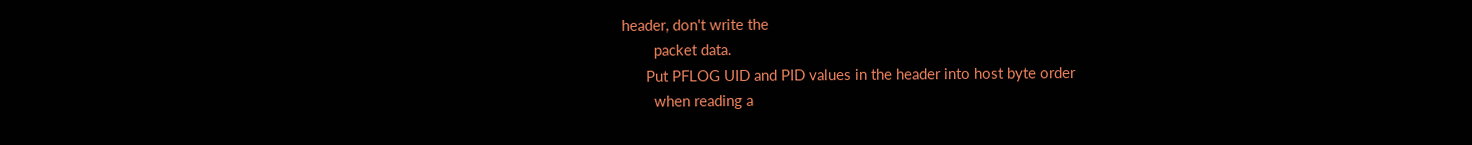header, don't write the
        packet data.
      Put PFLOG UID and PID values in the header into host byte order
        when reading a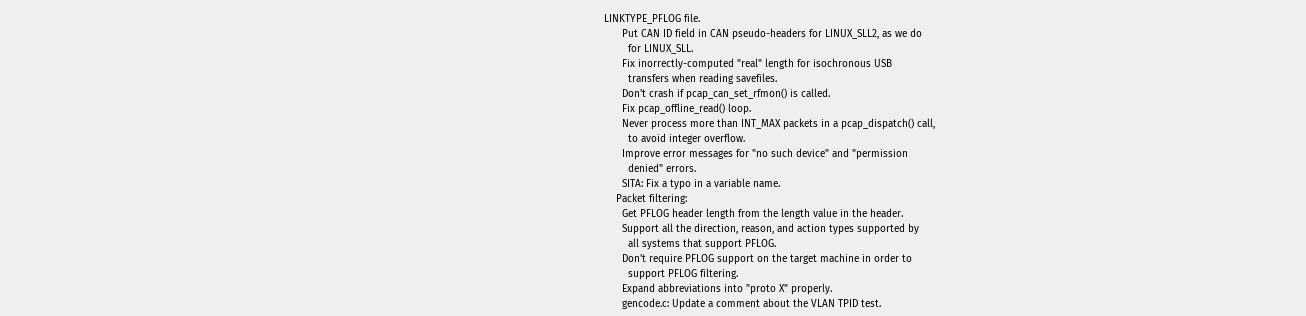LINKTYPE_PFLOG file.
      Put CAN ID field in CAN pseudo-headers for LINUX_SLL2, as we do
        for LINUX_SLL.
      Fix inorrectly-computed "real" length for isochronous USB
        transfers when reading savefiles.
      Don't crash if pcap_can_set_rfmon() is called.
      Fix pcap_offline_read() loop.
      Never process more than INT_MAX packets in a pcap_dispatch() call,
        to avoid integer overflow.
      Improve error messages for "no such device" and "permission
        denied" errors.
      SITA: Fix a typo in a variable name.
    Packet filtering:
      Get PFLOG header length from the length value in the header.
      Support all the direction, reason, and action types supported by
        all systems that support PFLOG.
      Don't require PFLOG support on the target machine in order to
        support PFLOG filtering.
      Expand abbreviations into "proto X" properly.
      gencode.c: Update a comment about the VLAN TPID test.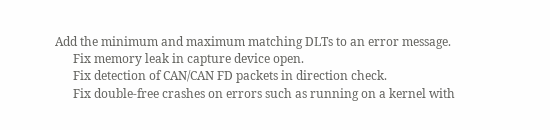Add the minimum and maximum matching DLTs to an error message.
      Fix memory leak in capture device open.
      Fix detection of CAN/CAN FD packets in direction check.
      Fix double-free crashes on errors such as running on a kernel with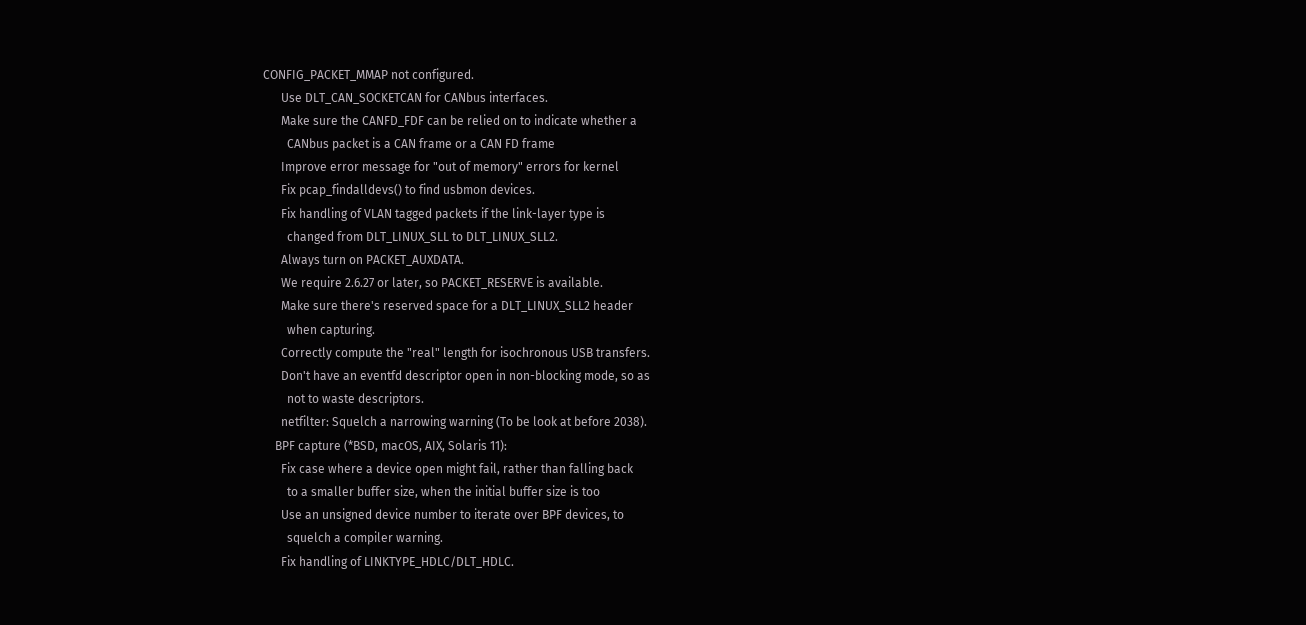CONFIG_PACKET_MMAP not configured.
      Use DLT_CAN_SOCKETCAN for CANbus interfaces.
      Make sure the CANFD_FDF can be relied on to indicate whether a
        CANbus packet is a CAN frame or a CAN FD frame
      Improve error message for "out of memory" errors for kernel
      Fix pcap_findalldevs() to find usbmon devices.
      Fix handling of VLAN tagged packets if the link-layer type is
        changed from DLT_LINUX_SLL to DLT_LINUX_SLL2.
      Always turn on PACKET_AUXDATA.
      We require 2.6.27 or later, so PACKET_RESERVE is available.
      Make sure there's reserved space for a DLT_LINUX_SLL2 header
        when capturing.
      Correctly compute the "real" length for isochronous USB transfers.
      Don't have an eventfd descriptor open in non-blocking mode, so as
        not to waste descriptors.
      netfilter: Squelch a narrowing warning (To be look at before 2038).
    BPF capture (*BSD, macOS, AIX, Solaris 11):
      Fix case where a device open might fail, rather than falling back
        to a smaller buffer size, when the initial buffer size is too
      Use an unsigned device number to iterate over BPF devices, to
        squelch a compiler warning.
      Fix handling of LINKTYPE_HDLC/DLT_HDLC.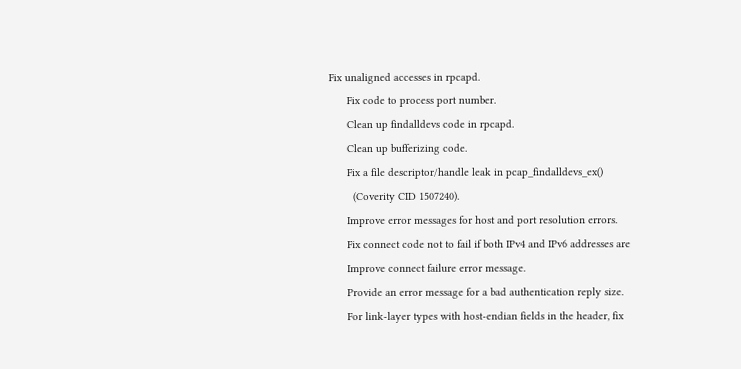Fix unaligned accesses in rpcapd.
      Fix code to process port number.
      Clean up findalldevs code in rpcapd.
      Clean up bufferizing code.
      Fix a file descriptor/handle leak in pcap_findalldevs_ex()
        (Coverity CID 1507240).
      Improve error messages for host and port resolution errors.
      Fix connect code not to fail if both IPv4 and IPv6 addresses are
      Improve connect failure error message.
      Provide an error message for a bad authentication reply size.
      For link-layer types with host-endian fields in the header, fix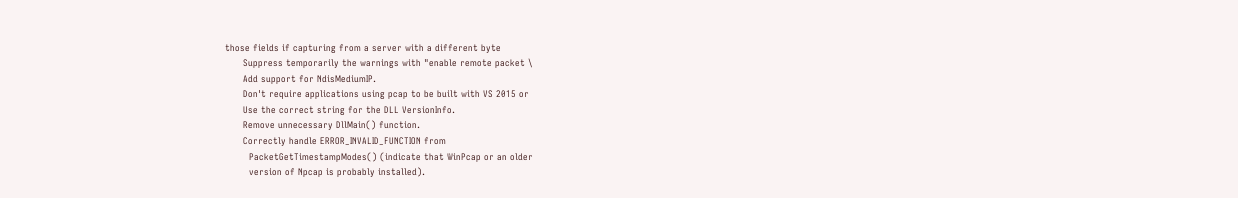those fields if capturing from a server with a different byte
      Suppress temporarily the warnings with "enable remote packet \
      Add support for NdisMediumIP.
      Don't require applications using pcap to be built with VS 2015 or
      Use the correct string for the DLL VersionInfo.
      Remove unnecessary DllMain() function.
      Correctly handle ERROR_INVALID_FUNCTION from
        PacketGetTimestampModes() (indicate that WinPcap or an older
        version of Npcap is probably installed).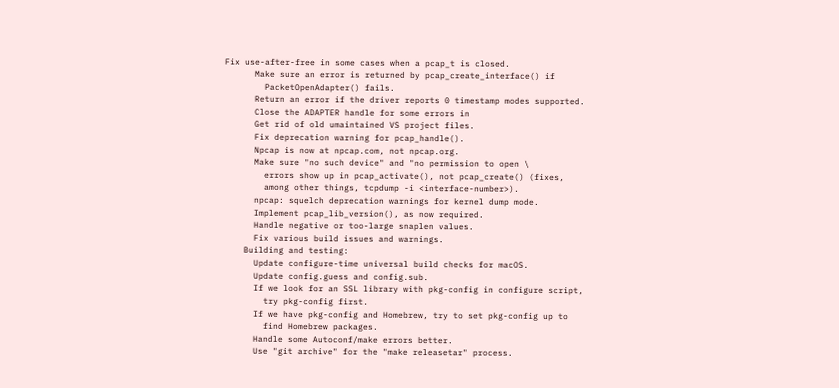Fix use-after-free in some cases when a pcap_t is closed.
      Make sure an error is returned by pcap_create_interface() if
        PacketOpenAdapter() fails.
      Return an error if the driver reports 0 timestamp modes supported.
      Close the ADAPTER handle for some errors in
      Get rid of old umaintained VS project files.
      Fix deprecation warning for pcap_handle().
      Npcap is now at npcap.com, not npcap.org.
      Make sure "no such device" and "no permission to open \
        errors show up in pcap_activate(), not pcap_create() (fixes,
        among other things, tcpdump -i <interface-number>).
      npcap: squelch deprecation warnings for kernel dump mode.
      Implement pcap_lib_version(), as now required.
      Handle negative or too-large snaplen values.
      Fix various build issues and warnings.
    Building and testing:
      Update configure-time universal build checks for macOS.
      Update config.guess and config.sub.
      If we look for an SSL library with pkg-config in configure script,
        try pkg-config first.
      If we have pkg-config and Homebrew, try to set pkg-config up to
        find Homebrew packages.
      Handle some Autoconf/make errors better.
      Use "git archive" for the "make releasetar" process.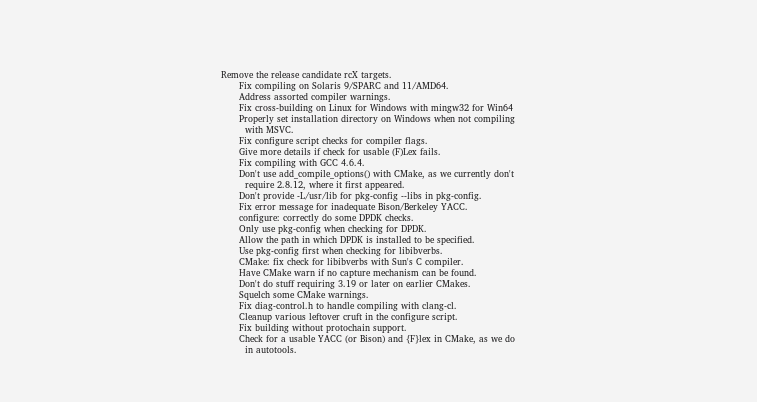Remove the release candidate rcX targets.
      Fix compiling on Solaris 9/SPARC and 11/AMD64.
      Address assorted compiler warnings.
      Fix cross-building on Linux for Windows with mingw32 for Win64
      Properly set installation directory on Windows when not compiling
        with MSVC.
      Fix configure script checks for compiler flags.
      Give more details if check for usable (F)Lex fails.
      Fix compiling with GCC 4.6.4.
      Don't use add_compile_options() with CMake, as we currently don't
        require 2.8.12, where it first appeared.
      Don't provide -L/usr/lib for pkg-config --libs in pkg-config.
      Fix error message for inadequate Bison/Berkeley YACC.
      configure: correctly do some DPDK checks.
      Only use pkg-config when checking for DPDK.
      Allow the path in which DPDK is installed to be specified.
      Use pkg-config first when checking for libibverbs.
      CMake: fix check for libibverbs with Sun's C compiler.
      Have CMake warn if no capture mechanism can be found.
      Don't do stuff requiring 3.19 or later on earlier CMakes.
      Squelch some CMake warnings.
      Fix diag-control.h to handle compiling with clang-cl.
      Cleanup various leftover cruft in the configure script.
      Fix building without protochain support.
      Check for a usable YACC (or Bison) and {F}lex in CMake, as we do
        in autotools.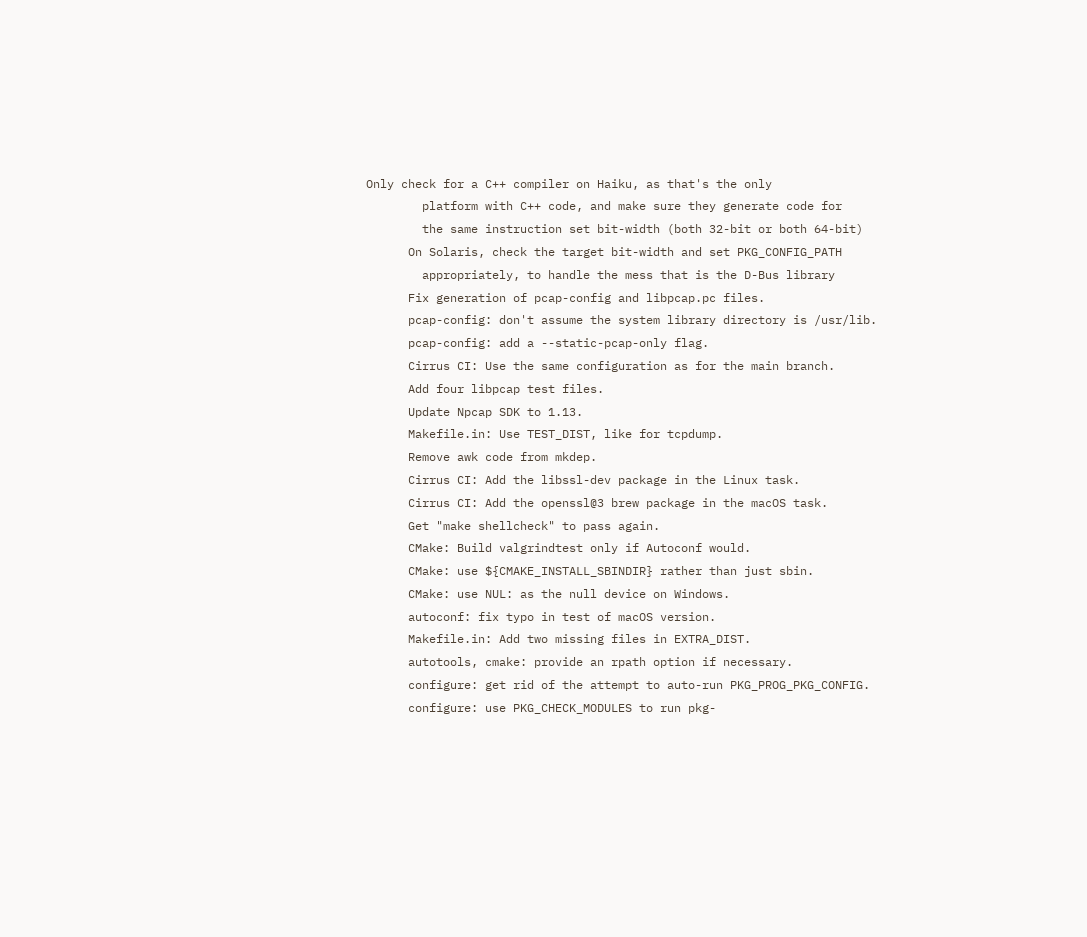Only check for a C++ compiler on Haiku, as that's the only
        platform with C++ code, and make sure they generate code for
        the same instruction set bit-width (both 32-bit or both 64-bit)
      On Solaris, check the target bit-width and set PKG_CONFIG_PATH
        appropriately, to handle the mess that is the D-Bus library
      Fix generation of pcap-config and libpcap.pc files.
      pcap-config: don't assume the system library directory is /usr/lib.
      pcap-config: add a --static-pcap-only flag.
      Cirrus CI: Use the same configuration as for the main branch.
      Add four libpcap test files.
      Update Npcap SDK to 1.13.
      Makefile.in: Use TEST_DIST, like for tcpdump.
      Remove awk code from mkdep.
      Cirrus CI: Add the libssl-dev package in the Linux task.
      Cirrus CI: Add the openssl@3 brew package in the macOS task.
      Get "make shellcheck" to pass again.
      CMake: Build valgrindtest only if Autoconf would.
      CMake: use ${CMAKE_INSTALL_SBINDIR} rather than just sbin.
      CMake: use NUL: as the null device on Windows.
      autoconf: fix typo in test of macOS version.
      Makefile.in: Add two missing files in EXTRA_DIST.
      autotools, cmake: provide an rpath option if necessary.
      configure: get rid of the attempt to auto-run PKG_PROG_PKG_CONFIG.
      configure: use PKG_CHECK_MODULES to run pkg-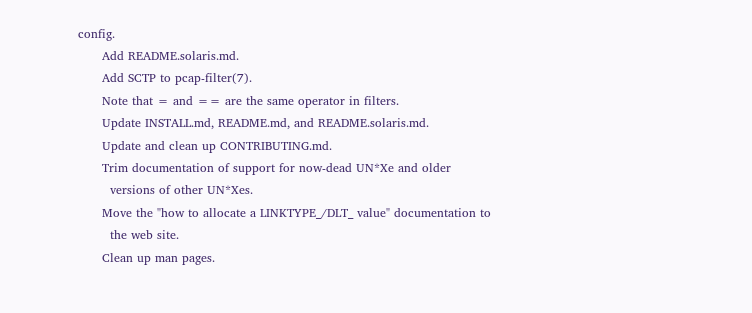config.
      Add README.solaris.md.
      Add SCTP to pcap-filter(7).
      Note that = and == are the same operator in filters.
      Update INSTALL.md, README.md, and README.solaris.md.
      Update and clean up CONTRIBUTING.md.
      Trim documentation of support for now-dead UN*Xe and older
        versions of other UN*Xes.
      Move the "how to allocate a LINKTYPE_/DLT_ value" documentation to
        the web site.
      Clean up man pages.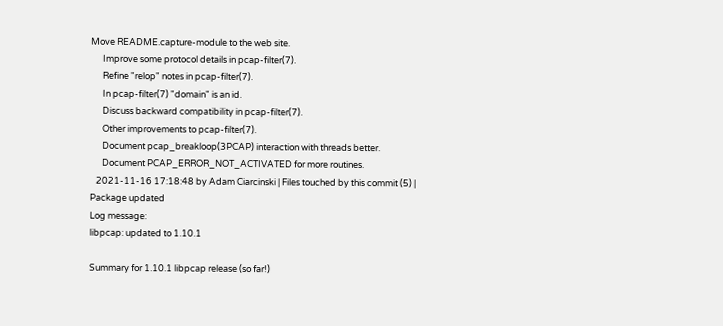Move README.capture-module to the web site.
      Improve some protocol details in pcap-filter(7).
      Refine "relop" notes in pcap-filter(7).
      In pcap-filter(7) "domain" is an id.
      Discuss backward compatibility in pcap-filter(7).
      Other improvements to pcap-filter(7).
      Document pcap_breakloop(3PCAP) interaction with threads better.
      Document PCAP_ERROR_NOT_ACTIVATED for more routines.
   2021-11-16 17:18:48 by Adam Ciarcinski | Files touched by this commit (5) | Package updated
Log message:
libpcap: updated to 1.10.1

Summary for 1.10.1 libpcap release (so far!)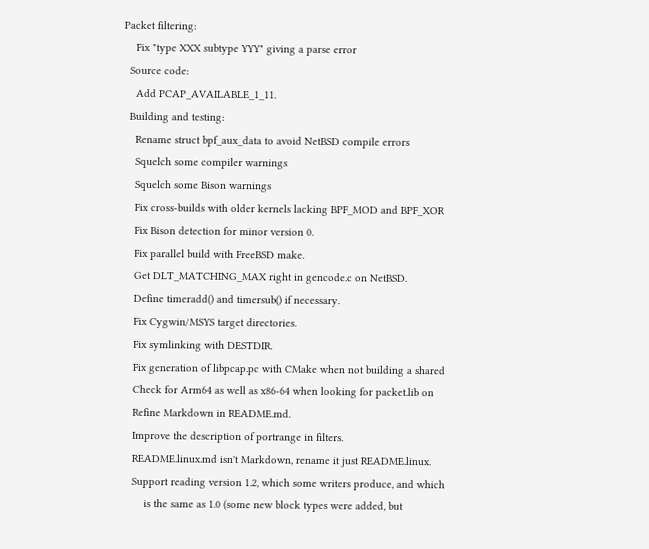Packet filtering:
    Fix "type XXX subtype YYY" giving a parse error
  Source code:
    Add PCAP_AVAILABLE_1_11.
  Building and testing:
    Rename struct bpf_aux_data to avoid NetBSD compile errors
    Squelch some compiler warnings
    Squelch some Bison warnings
    Fix cross-builds with older kernels lacking BPF_MOD and BPF_XOR
    Fix Bison detection for minor version 0.
    Fix parallel build with FreeBSD make.
    Get DLT_MATCHING_MAX right in gencode.c on NetBSD.
    Define timeradd() and timersub() if necessary.
    Fix Cygwin/MSYS target directories.
    Fix symlinking with DESTDIR.
    Fix generation of libpcap.pc with CMake when not building a shared
    Check for Arm64 as well as x86-64 when looking for packet.lib on
    Refine Markdown in README.md.
    Improve the description of portrange in filters.
    README.linux.md isn't Markdown, rename it just README.linux.
    Support reading version 1.2, which some writers produce, and which
        is the same as 1.0 (some new block types were added, but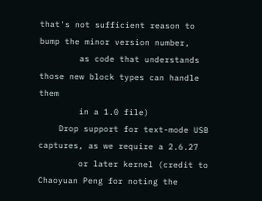that's not sufficient reason to bump the minor version number,
        as code that understands those new block types can handle them
        in a 1.0 file)
    Drop support for text-mode USB captures, as we require a 2.6.27
        or later kernel (credit to Chaoyuan Peng for noting the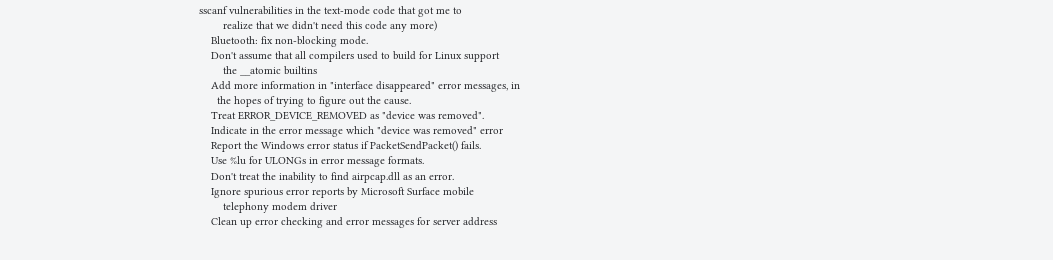sscanf vulnerabilities in the text-mode code that got me to
        realize that we didn't need this code any more)
    Bluetooth: fix non-blocking mode.
    Don't assume that all compilers used to build for Linux support
        the __atomic builtins
    Add more information in "interface disappeared" error messages, in
      the hopes of trying to figure out the cause.
    Treat ERROR_DEVICE_REMOVED as "device was removed".
    Indicate in the error message which "device was removed" error
    Report the Windows error status if PacketSendPacket() fails.
    Use %lu for ULONGs in error message formats.
    Don't treat the inability to find airpcap.dll as an error.
    Ignore spurious error reports by Microsoft Surface mobile
        telephony modem driver
    Clean up error checking and error messages for server address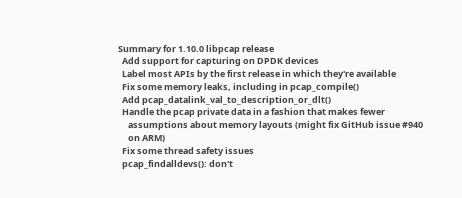Summary for 1.10.0 libpcap release
  Add support for capturing on DPDK devices
  Label most APIs by the first release in which they're available
  Fix some memory leaks, including in pcap_compile()
  Add pcap_datalink_val_to_description_or_dlt()
  Handle the pcap private data in a fashion that makes fewer
     assumptions about memory layouts (might fix GitHub issue #940
     on ARM)
  Fix some thread safety issues
  pcap_findalldevs(): don't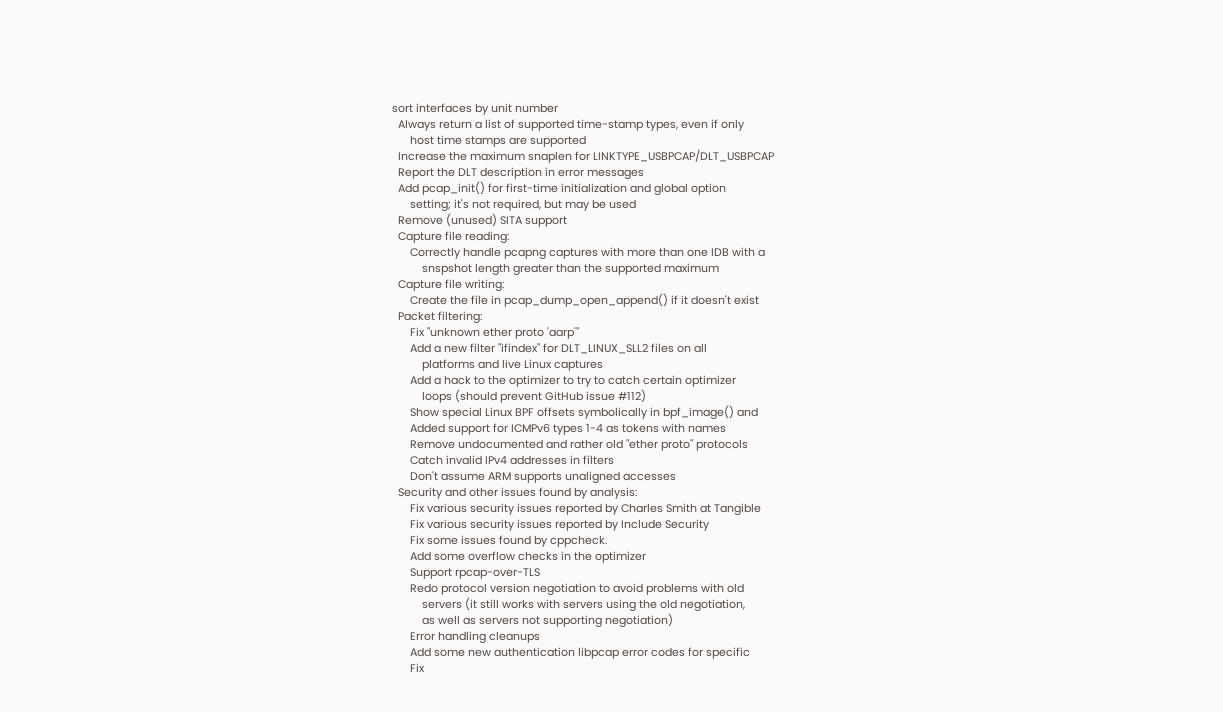sort interfaces by unit number
  Always return a list of supported time-stamp types, even if only
      host time stamps are supported
  Increase the maximum snaplen for LINKTYPE_USBPCAP/DLT_USBPCAP
  Report the DLT description in error messages
  Add pcap_init() for first-time initialization and global option
      setting; it's not required, but may be used
  Remove (unused) SITA support
  Capture file reading:
      Correctly handle pcapng captures with more than one IDB with a
          snspshot length greater than the supported maximum
  Capture file writing:
      Create the file in pcap_dump_open_append() if it doesn't exist
  Packet filtering:
      Fix "unknown ether proto 'aarp'"
      Add a new filter "ifindex" for DLT_LINUX_SLL2 files on all
          platforms and live Linux captures
      Add a hack to the optimizer to try to catch certain optimizer
          loops (should prevent GitHub issue #112)
      Show special Linux BPF offsets symbolically in bpf_image() and
      Added support for ICMPv6 types 1-4 as tokens with names
      Remove undocumented and rather old "ether proto" protocols
      Catch invalid IPv4 addresses in filters
      Don't assume ARM supports unaligned accesses
  Security and other issues found by analysis:
      Fix various security issues reported by Charles Smith at Tangible
      Fix various security issues reported by Include Security
      Fix some issues found by cppcheck.
      Add some overflow checks in the optimizer
      Support rpcap-over-TLS
      Redo protocol version negotiation to avoid problems with old
          servers (it still works with servers using the old negotiation,
          as well as servers not supporting negotiation)
      Error handling cleanups
      Add some new authentication libpcap error codes for specific
      Fix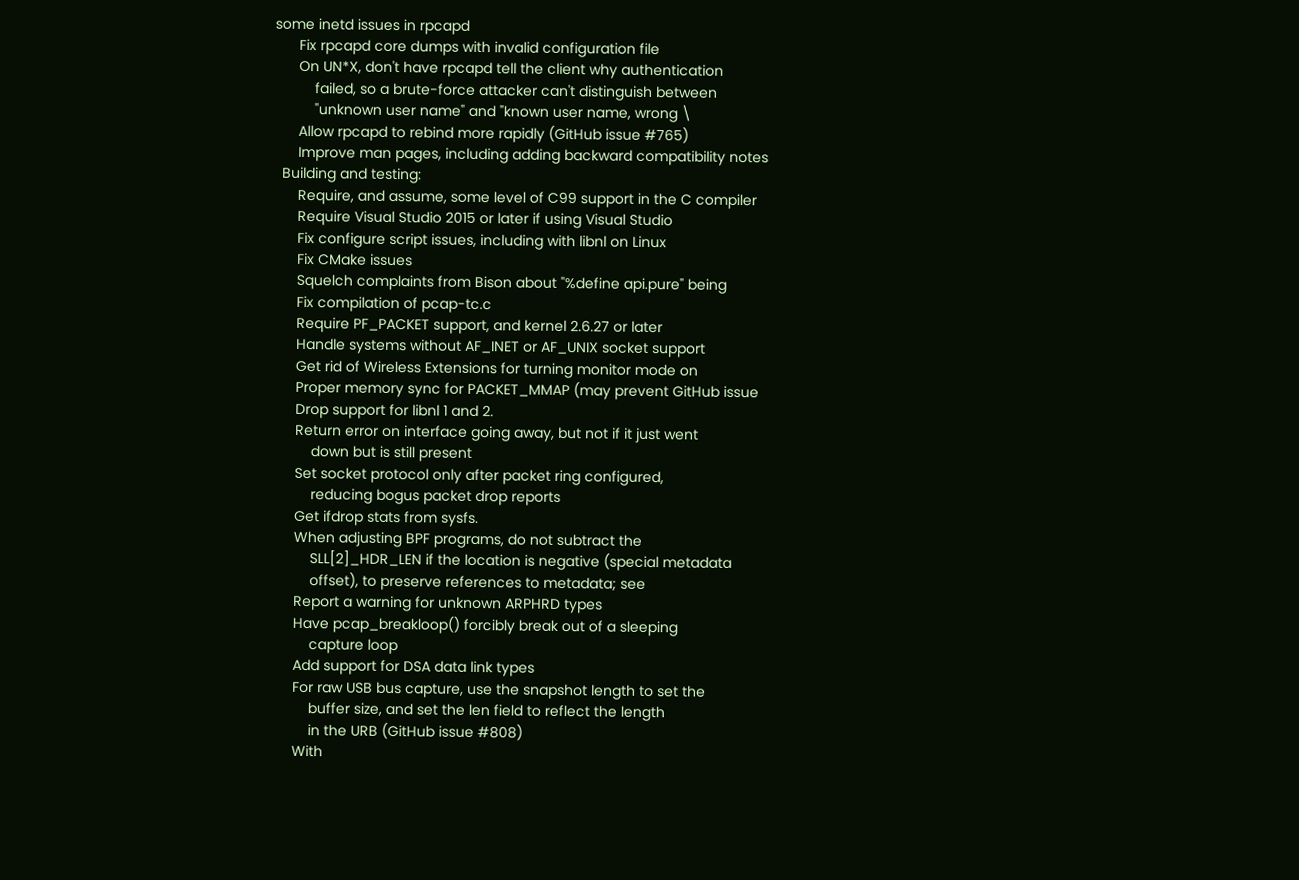some inetd issues in rpcapd
      Fix rpcapd core dumps with invalid configuration file
      On UN*X, don't have rpcapd tell the client why authentication
          failed, so a brute-force attacker can't distinguish between
          "unknown user name" and "known user name, wrong \
      Allow rpcapd to rebind more rapidly (GitHub issue #765)
      Improve man pages, including adding backward compatibility notes
  Building and testing:
      Require, and assume, some level of C99 support in the C compiler
      Require Visual Studio 2015 or later if using Visual Studio
      Fix configure script issues, including with libnl on Linux
      Fix CMake issues
      Squelch complaints from Bison about "%define api.pure" being
      Fix compilation of pcap-tc.c
      Require PF_PACKET support, and kernel 2.6.27 or later
      Handle systems without AF_INET or AF_UNIX socket support
      Get rid of Wireless Extensions for turning monitor mode on
      Proper memory sync for PACKET_MMAP (may prevent GitHub issue
      Drop support for libnl 1 and 2.
      Return error on interface going away, but not if it just went
          down but is still present
      Set socket protocol only after packet ring configured,
          reducing bogus packet drop reports
      Get ifdrop stats from sysfs.
      When adjusting BPF programs, do not subtract the
          SLL[2]_HDR_LEN if the location is negative (special metadata
          offset), to preserve references to metadata; see
      Report a warning for unknown ARPHRD types
      Have pcap_breakloop() forcibly break out of a sleeping
          capture loop
      Add support for DSA data link types
      For raw USB bus capture, use the snapshot length to set the
          buffer size, and set the len field to reflect the length
          in the URB (GitHub issue #808)
      With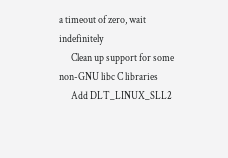a timeout of zero, wait indefinitely
      Clean up support for some non-GNU libc C libraries
      Add DLT_LINUX_SLL2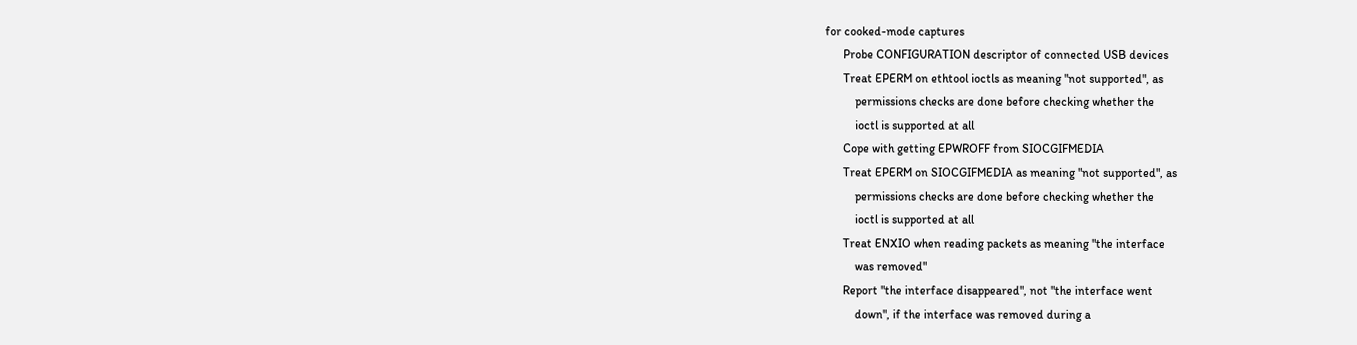for cooked-mode captures
      Probe CONFIGURATION descriptor of connected USB devices
      Treat EPERM on ethtool ioctls as meaning "not supported", as
          permissions checks are done before checking whether the
          ioctl is supported at all
      Cope with getting EPWROFF from SIOCGIFMEDIA
      Treat EPERM on SIOCGIFMEDIA as meaning "not supported", as
          permissions checks are done before checking whether the
          ioctl is supported at all
      Treat ENXIO when reading packets as meaning "the interface
          was removed"
      Report "the interface disappeared", not "the interface went
          down", if the interface was removed during a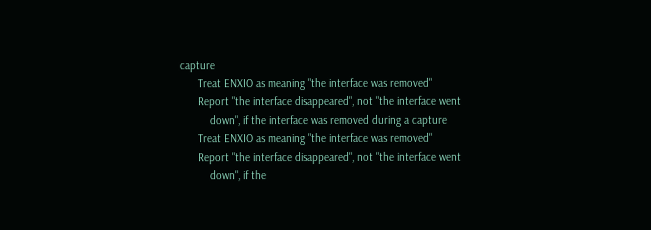capture
      Treat ENXIO as meaning "the interface was removed"
      Report "the interface disappeared", not "the interface went
          down", if the interface was removed during a capture
      Treat ENXIO as meaning "the interface was removed"
      Report "the interface disappeared", not "the interface went
          down", if the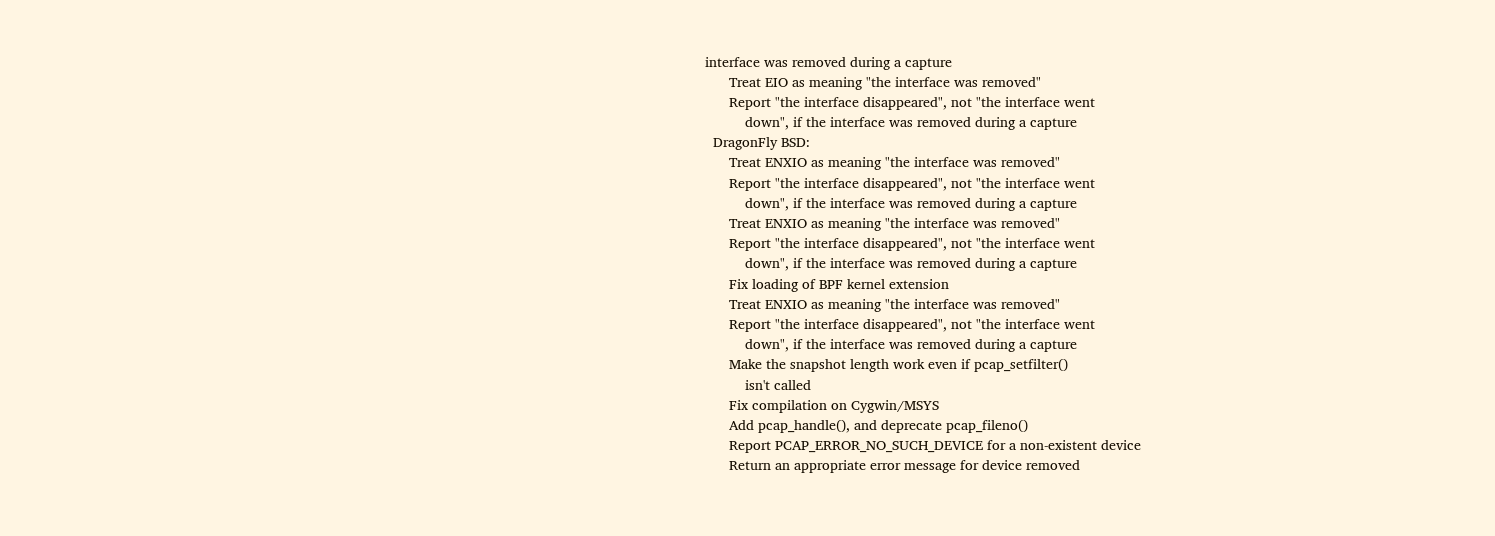interface was removed during a capture
      Treat EIO as meaning "the interface was removed"
      Report "the interface disappeared", not "the interface went
          down", if the interface was removed during a capture
  DragonFly BSD:
      Treat ENXIO as meaning "the interface was removed"
      Report "the interface disappeared", not "the interface went
          down", if the interface was removed during a capture
      Treat ENXIO as meaning "the interface was removed"
      Report "the interface disappeared", not "the interface went
          down", if the interface was removed during a capture
      Fix loading of BPF kernel extension
      Treat ENXIO as meaning "the interface was removed"
      Report "the interface disappeared", not "the interface went
          down", if the interface was removed during a capture
      Make the snapshot length work even if pcap_setfilter()
          isn't called
      Fix compilation on Cygwin/MSYS
      Add pcap_handle(), and deprecate pcap_fileno()
      Report PCAP_ERROR_NO_SUCH_DEVICE for a non-existent device
      Return an appropriate error message for device removed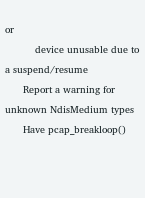or
          device unusable due to a suspend/resume
      Report a warning for unknown NdisMedium types
      Have pcap_breakloop()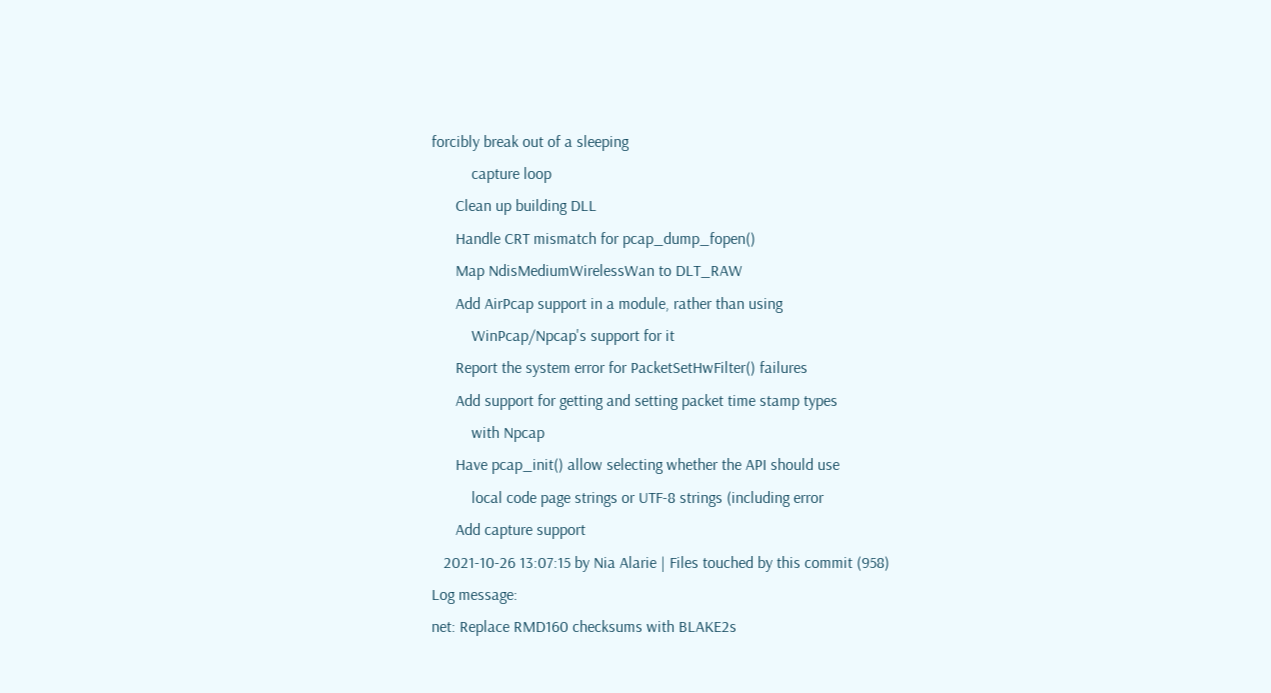forcibly break out of a sleeping
          capture loop
      Clean up building DLL
      Handle CRT mismatch for pcap_dump_fopen()
      Map NdisMediumWirelessWan to DLT_RAW
      Add AirPcap support in a module, rather than using
          WinPcap/Npcap's support for it
      Report the system error for PacketSetHwFilter() failures
      Add support for getting and setting packet time stamp types
          with Npcap
      Have pcap_init() allow selecting whether the API should use
          local code page strings or UTF-8 strings (including error
      Add capture support
   2021-10-26 13:07:15 by Nia Alarie | Files touched by this commit (958)
Log message:
net: Replace RMD160 checksums with BLAKE2s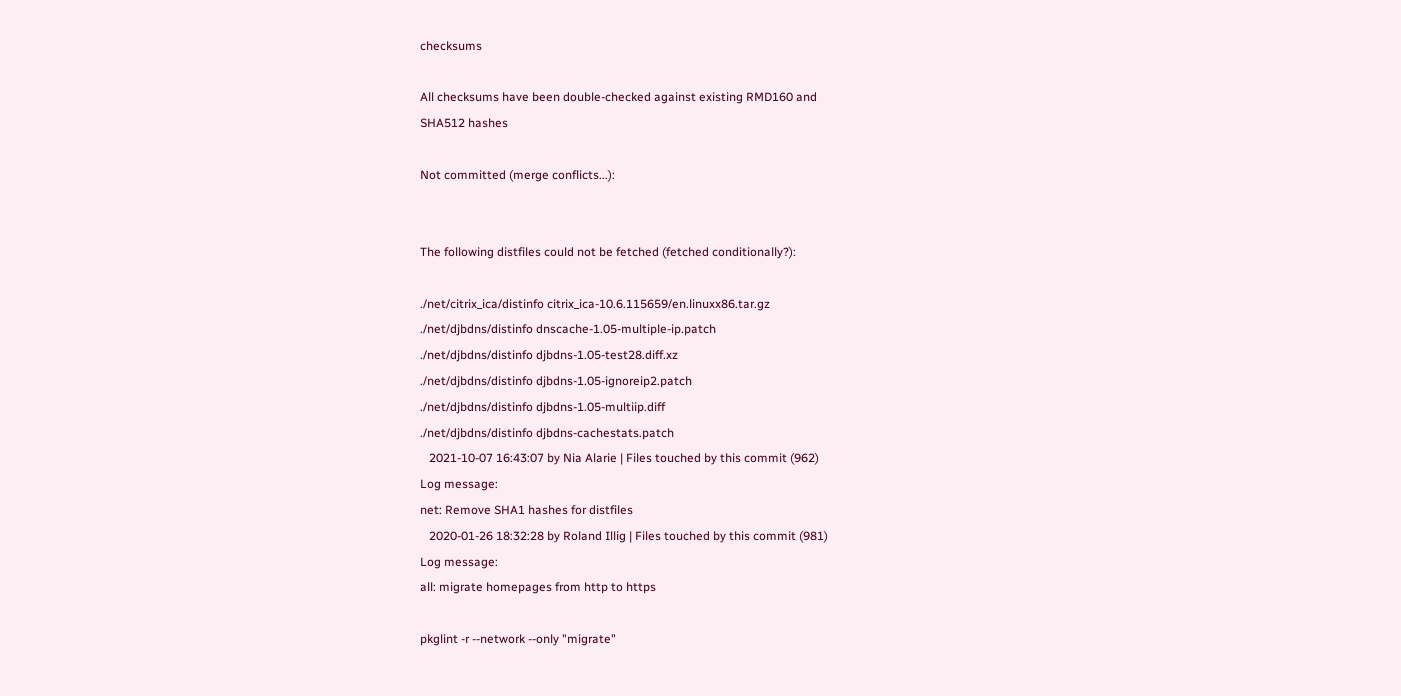checksums

All checksums have been double-checked against existing RMD160 and
SHA512 hashes

Not committed (merge conflicts...):


The following distfiles could not be fetched (fetched conditionally?):

./net/citrix_ica/distinfo citrix_ica-10.6.115659/en.linuxx86.tar.gz
./net/djbdns/distinfo dnscache-1.05-multiple-ip.patch
./net/djbdns/distinfo djbdns-1.05-test28.diff.xz
./net/djbdns/distinfo djbdns-1.05-ignoreip2.patch
./net/djbdns/distinfo djbdns-1.05-multiip.diff
./net/djbdns/distinfo djbdns-cachestats.patch
   2021-10-07 16:43:07 by Nia Alarie | Files touched by this commit (962)
Log message:
net: Remove SHA1 hashes for distfiles
   2020-01-26 18:32:28 by Roland Illig | Files touched by this commit (981)
Log message:
all: migrate homepages from http to https

pkglint -r --network --only "migrate"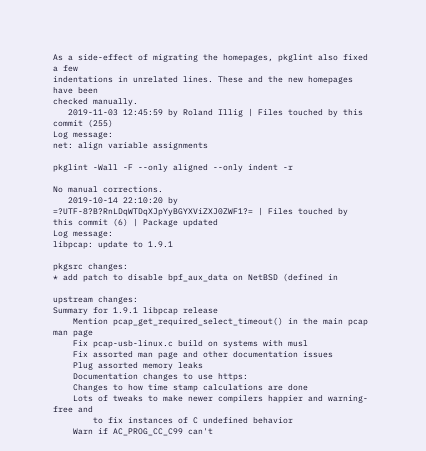As a side-effect of migrating the homepages, pkglint also fixed a few
indentations in unrelated lines. These and the new homepages have been
checked manually.
   2019-11-03 12:45:59 by Roland Illig | Files touched by this commit (255)
Log message:
net: align variable assignments

pkglint -Wall -F --only aligned --only indent -r

No manual corrections.
   2019-10-14 22:10:20 by =?UTF-8?B?RnLDqWTDqXJpYyBGYXViZXJ0ZWF1?= | Files touched by this commit (6) | Package updated
Log message:
libpcap: update to 1.9.1

pkgsrc changes:
* add patch to disable bpf_aux_data on NetBSD (defined in

upstream changes:
Summary for 1.9.1 libpcap release
    Mention pcap_get_required_select_timeout() in the main pcap man page
    Fix pcap-usb-linux.c build on systems with musl
    Fix assorted man page and other documentation issues
    Plug assorted memory leaks
    Documentation changes to use https:
    Changes to how time stamp calculations are done
    Lots of tweaks to make newer compilers happier and warning-free and
        to fix instances of C undefined behavior
    Warn if AC_PROG_CC_C99 can't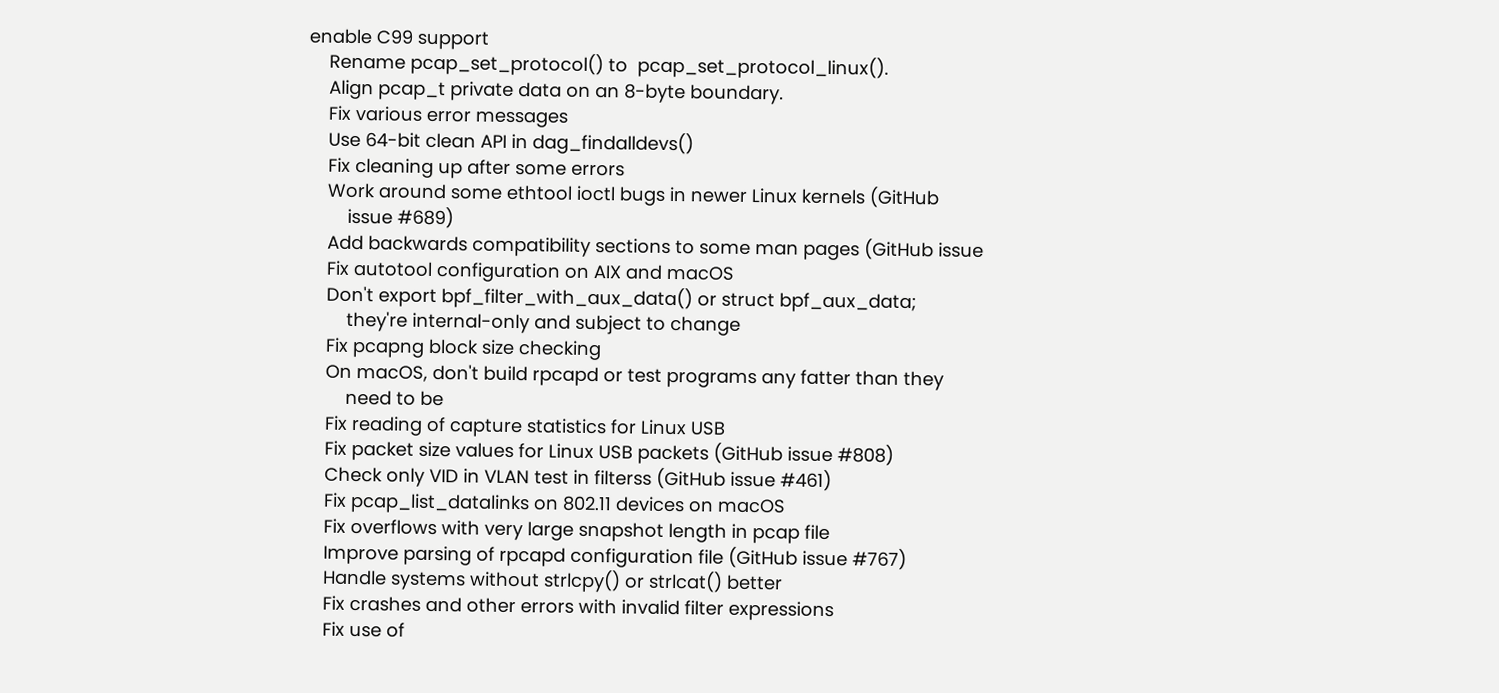enable C99 support
    Rename pcap_set_protocol() to  pcap_set_protocol_linux().
    Align pcap_t private data on an 8-byte boundary.
    Fix various error messages
    Use 64-bit clean API in dag_findalldevs()
    Fix cleaning up after some errors
    Work around some ethtool ioctl bugs in newer Linux kernels (GitHub
        issue #689)
    Add backwards compatibility sections to some man pages (GitHub issue
    Fix autotool configuration on AIX and macOS
    Don't export bpf_filter_with_aux_data() or struct bpf_aux_data;
        they're internal-only and subject to change
    Fix pcapng block size checking
    On macOS, don't build rpcapd or test programs any fatter than they
        need to be
    Fix reading of capture statistics for Linux USB
    Fix packet size values for Linux USB packets (GitHub issue #808)
    Check only VID in VLAN test in filterss (GitHub issue #461)
    Fix pcap_list_datalinks on 802.11 devices on macOS
    Fix overflows with very large snapshot length in pcap file
    Improve parsing of rpcapd configuration file (GitHub issue #767)
    Handle systems without strlcpy() or strlcat() better
    Fix crashes and other errors with invalid filter expressions
    Fix use of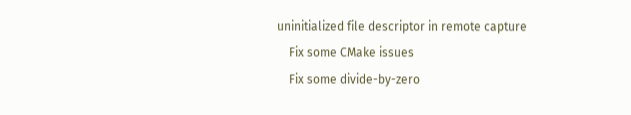uninitialized file descriptor in remote capture
    Fix some CMake issues
    Fix some divide-by-zero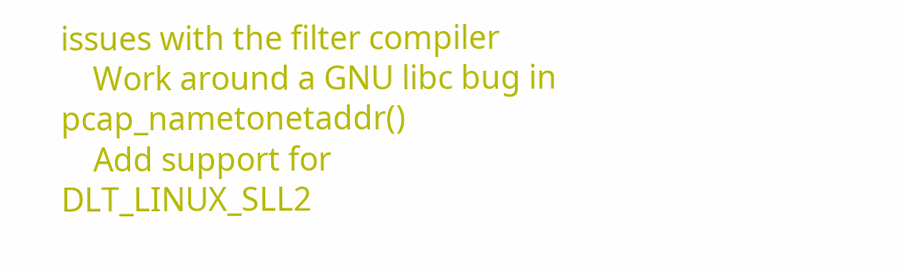issues with the filter compiler
    Work around a GNU libc bug in pcap_nametonetaddr()
    Add support for DLT_LINUX_SLL2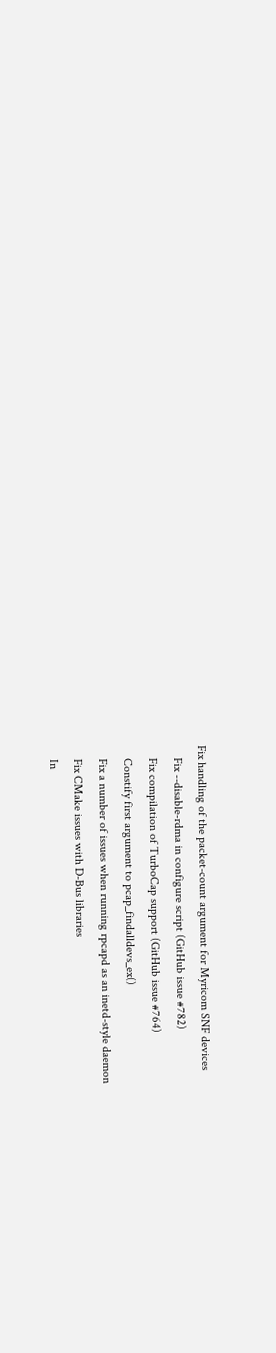Fix handling of the packet-count argument for Myricom SNF devices
    Fix --disable-rdma in configure script (GitHub issue #782)
    Fix compilation of TurboCap support (GitHub issue #764)
    Constify first argument to pcap_findalldevs_ex()
    Fix a number of issues when running rpcapd as an inetd-style daemon
    Fix CMake issues with D-Bus libraries
    In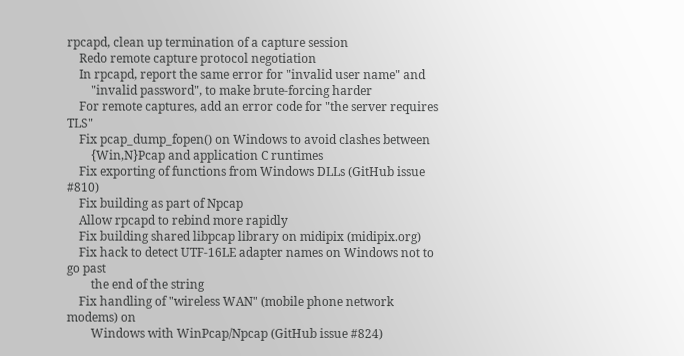rpcapd, clean up termination of a capture session
    Redo remote capture protocol negotiation
    In rpcapd, report the same error for "invalid user name" and
        "invalid password", to make brute-forcing harder
    For remote captures, add an error code for "the server requires TLS"
    Fix pcap_dump_fopen() on Windows to avoid clashes between
        {Win,N}Pcap and application C runtimes
    Fix exporting of functions from Windows DLLs (GitHub issue #810)
    Fix building as part of Npcap
    Allow rpcapd to rebind more rapidly
    Fix building shared libpcap library on midipix (midipix.org)
    Fix hack to detect UTF-16LE adapter names on Windows not to go past
        the end of the string
    Fix handling of "wireless WAN" (mobile phone network modems) on
        Windows with WinPcap/Npcap (GitHub issue #824)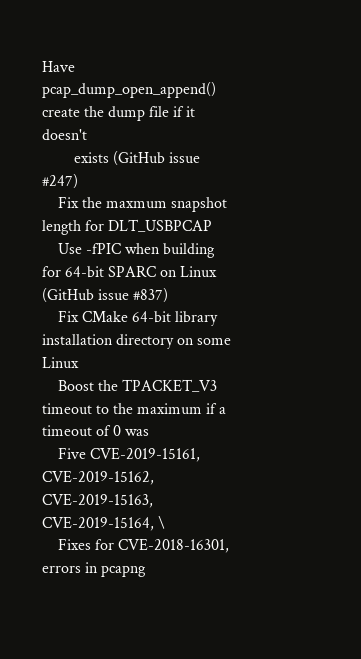Have pcap_dump_open_append() create the dump file if it doesn't
        exists (GitHub issue #247)
    Fix the maxmum snapshot length for DLT_USBPCAP
    Use -fPIC when building for 64-bit SPARC on Linux (GitHub issue #837)
    Fix CMake 64-bit library installation directory on some Linux
    Boost the TPACKET_V3 timeout to the maximum if a timeout of 0 was
    Five CVE-2019-15161, CVE-2019-15162, CVE-2019-15163, CVE-2019-15164, \
    Fixes for CVE-2018-16301, errors in pcapng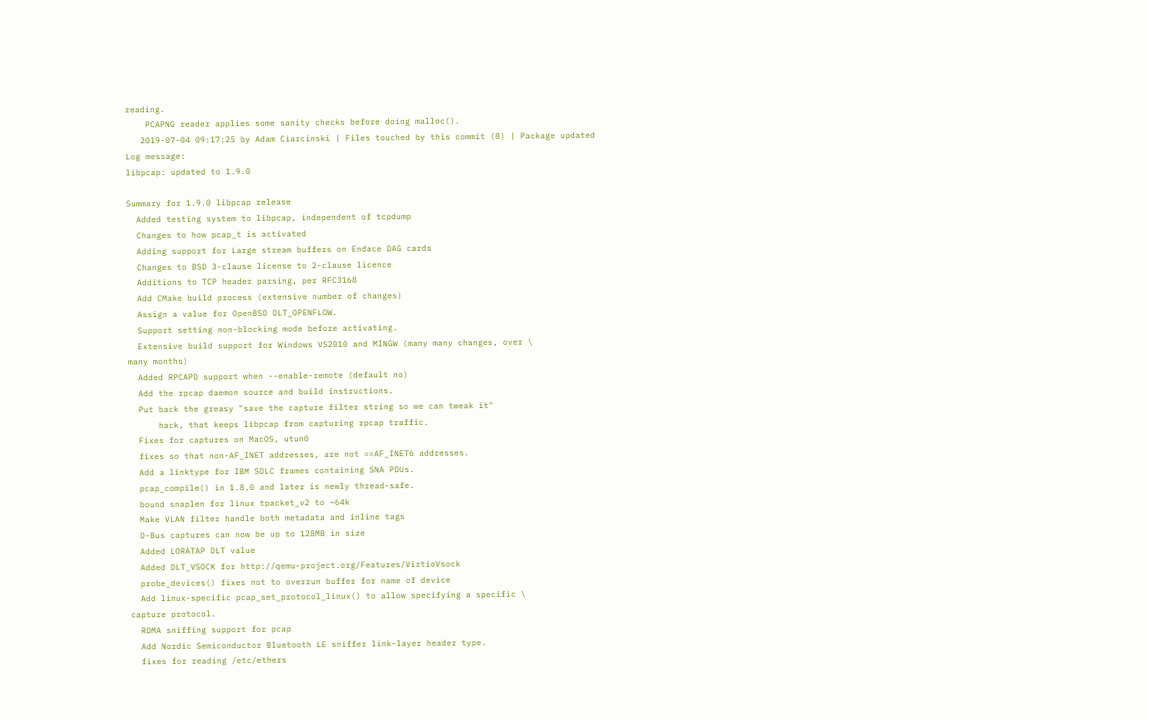reading.
    PCAPNG reader applies some sanity checks before doing malloc().
   2019-07-04 09:17:25 by Adam Ciarcinski | Files touched by this commit (8) | Package updated
Log message:
libpcap: updated to 1.9.0

Summary for 1.9.0 libpcap release
  Added testing system to libpcap, independent of tcpdump
  Changes to how pcap_t is activated
  Adding support for Large stream buffers on Endace DAG cards
  Changes to BSD 3-clause license to 2-clause licence
  Additions to TCP header parsing, per RFC3168
  Add CMake build process (extensive number of changes)
  Assign a value for OpenBSD DLT_OPENFLOW.
  Support setting non-blocking mode before activating.
  Extensive build support for Windows VS2010 and MINGW (many many changes, over \
many months)
  Added RPCAPD support when --enable-remote (default no)
  Add the rpcap daemon source and build instructions.
  Put back the greasy "save the capture filter string so we can tweak it"
      hack, that keeps libpcap from capturing rpcap traffic.
  Fixes for captures on MacOS, utun0
  fixes so that non-AF_INET addresses, are not ==AF_INET6 addresses.
  Add a linktype for IBM SDLC frames containing SNA PDUs.
  pcap_compile() in 1.8.0 and later is newly thread-safe.
  bound snaplen for linux tpacket_v2 to ~64k
  Make VLAN filter handle both metadata and inline tags
  D-Bus captures can now be up to 128MB in size
  Added LORATAP DLT value
  Added DLT_VSOCK for http://qemu-project.org/Features/VirtioVsock
  probe_devices() fixes not to overrun buffer for name of device
  Add linux-specific pcap_set_protocol_linux() to allow specifying a specific \
capture protocol.
  RDMA sniffing support for pcap
  Add Nordic Semiconductor Bluetooth LE sniffer link-layer header type.
  fixes for reading /etc/ethers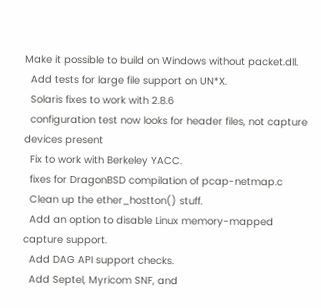Make it possible to build on Windows without packet.dll.
  Add tests for large file support on UN*X.
  Solaris fixes to work with 2.8.6
  configuration test now looks for header files, not capture devices present
  Fix to work with Berkeley YACC.
  fixes for DragonBSD compilation of pcap-netmap.c
  Clean up the ether_hostton() stuff.
  Add an option to disable Linux memory-mapped capture support.
  Add DAG API support checks.
  Add Septel, Myricom SNF, and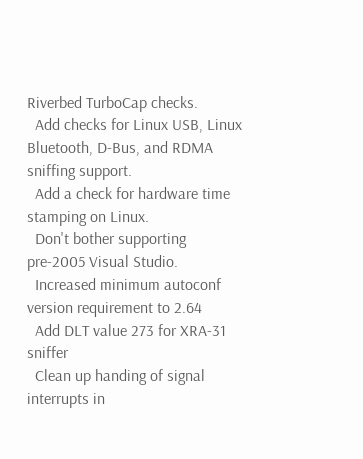Riverbed TurboCap checks.
  Add checks for Linux USB, Linux Bluetooth, D-Bus, and RDMA sniffing support.
  Add a check for hardware time stamping on Linux.
  Don't bother supporting pre-2005 Visual Studio.
  Increased minimum autoconf version requirement to 2.64
  Add DLT value 273 for XRA-31 sniffer
  Clean up handing of signal interrupts in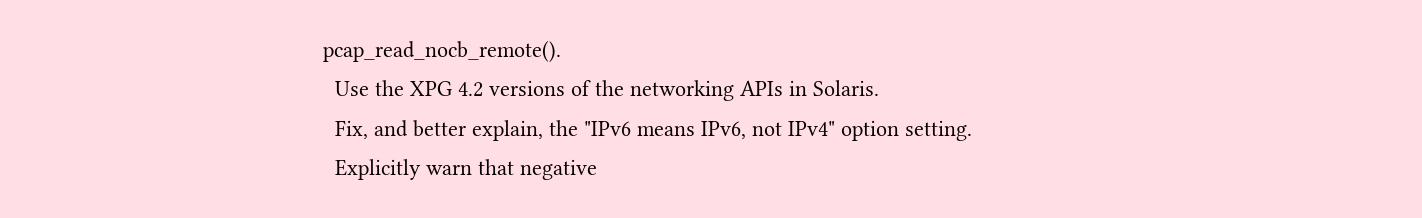pcap_read_nocb_remote().
  Use the XPG 4.2 versions of the networking APIs in Solaris.
  Fix, and better explain, the "IPv6 means IPv6, not IPv4" option setting.
  Explicitly warn that negative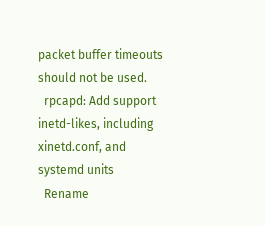packet buffer timeouts should not be used.
  rpcapd: Add support inetd-likes, including xinetd.conf, and systemd units
  Rename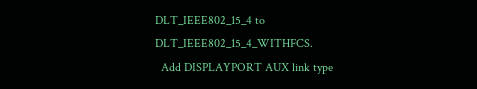DLT_IEEE802_15_4 to DLT_IEEE802_15_4_WITHFCS.
  Add DISPLAYPORT AUX link type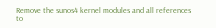Remove the sunos4 kernel modules and all references to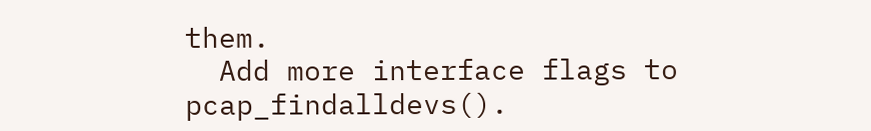them.
  Add more interface flags to pcap_findalldevs().